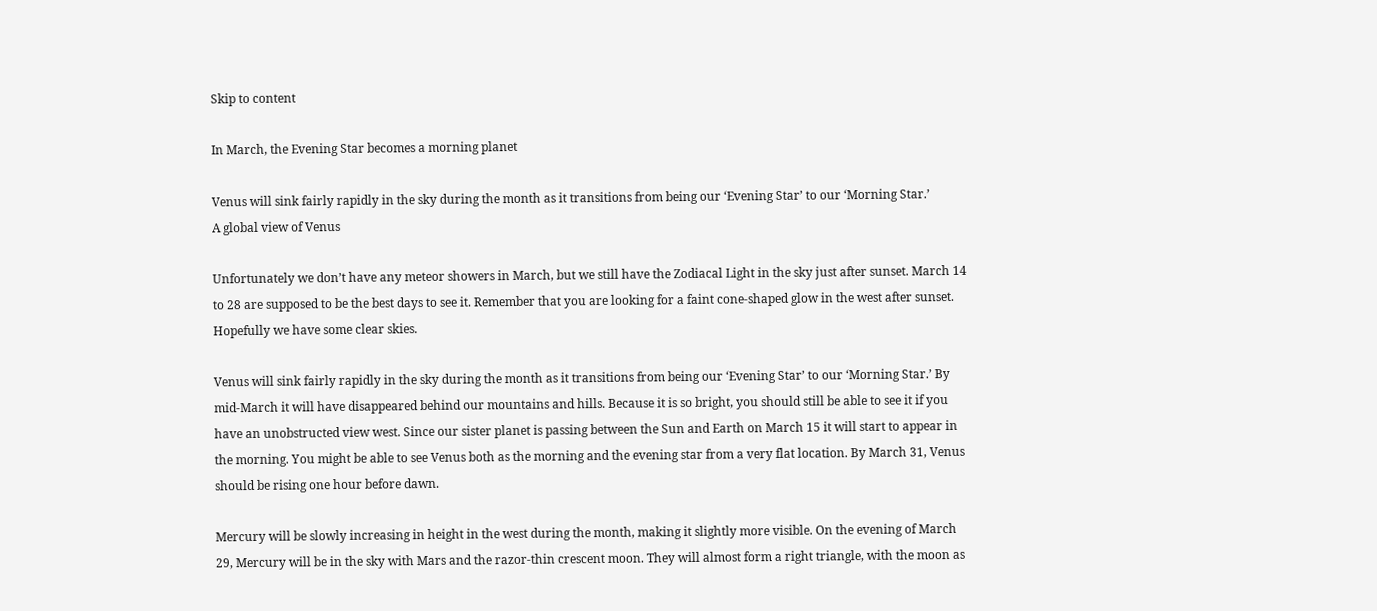Skip to content

In March, the Evening Star becomes a morning planet

Venus will sink fairly rapidly in the sky during the month as it transitions from being our ‘Evening Star’ to our ‘Morning Star.’
A global view of Venus

Unfortunately we don’t have any meteor showers in March, but we still have the Zodiacal Light in the sky just after sunset. March 14 to 28 are supposed to be the best days to see it. Remember that you are looking for a faint cone-shaped glow in the west after sunset. Hopefully we have some clear skies.

Venus will sink fairly rapidly in the sky during the month as it transitions from being our ‘Evening Star’ to our ‘Morning Star.’ By mid-March it will have disappeared behind our mountains and hills. Because it is so bright, you should still be able to see it if you have an unobstructed view west. Since our sister planet is passing between the Sun and Earth on March 15 it will start to appear in the morning. You might be able to see Venus both as the morning and the evening star from a very flat location. By March 31, Venus should be rising one hour before dawn.

Mercury will be slowly increasing in height in the west during the month, making it slightly more visible. On the evening of March 29, Mercury will be in the sky with Mars and the razor-thin crescent moon. They will almost form a right triangle, with the moon as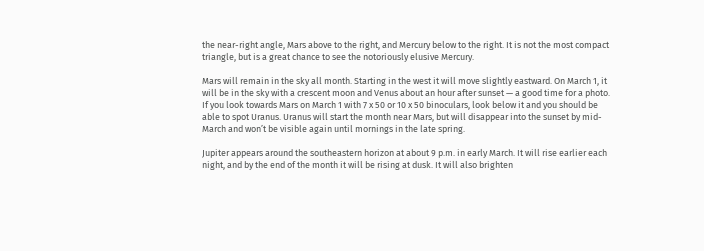the near-right angle, Mars above to the right, and Mercury below to the right. It is not the most compact triangle, but is a great chance to see the notoriously elusive Mercury.

Mars will remain in the sky all month. Starting in the west it will move slightly eastward. On March 1, it will be in the sky with a crescent moon and Venus about an hour after sunset — a good time for a photo. If you look towards Mars on March 1 with 7 x 50 or 10 x 50 binoculars, look below it and you should be able to spot Uranus. Uranus will start the month near Mars, but will disappear into the sunset by mid-March and won’t be visible again until mornings in the late spring.

Jupiter appears around the southeastern horizon at about 9 p.m. in early March. It will rise earlier each night, and by the end of the month it will be rising at dusk. It will also brighten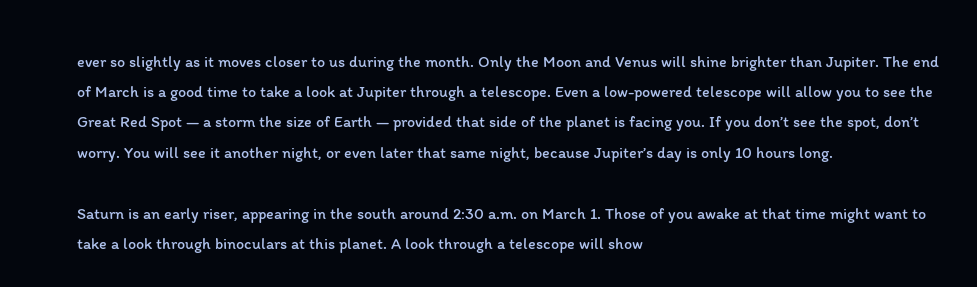ever so slightly as it moves closer to us during the month. Only the Moon and Venus will shine brighter than Jupiter. The end of March is a good time to take a look at Jupiter through a telescope. Even a low-powered telescope will allow you to see the Great Red Spot — a storm the size of Earth — provided that side of the planet is facing you. If you don’t see the spot, don’t worry. You will see it another night, or even later that same night, because Jupiter’s day is only 10 hours long.

Saturn is an early riser, appearing in the south around 2:30 a.m. on March 1. Those of you awake at that time might want to take a look through binoculars at this planet. A look through a telescope will show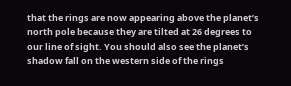that the rings are now appearing above the planet’s north pole because they are tilted at 26 degrees to our line of sight. You should also see the planet’s shadow fall on the western side of the rings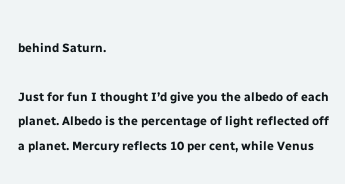behind Saturn.

Just for fun I thought I’d give you the albedo of each planet. Albedo is the percentage of light reflected off a planet. Mercury reflects 10 per cent, while Venus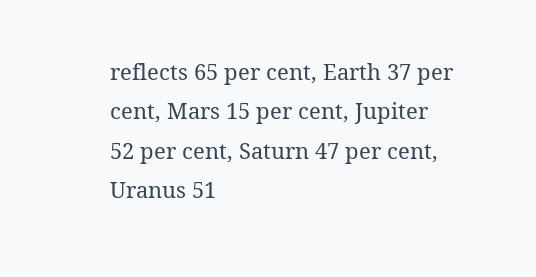reflects 65 per cent, Earth 37 per cent, Mars 15 per cent, Jupiter 52 per cent, Saturn 47 per cent, Uranus 51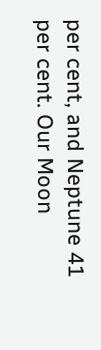per cent, and Neptune 41 per cent. Our Moon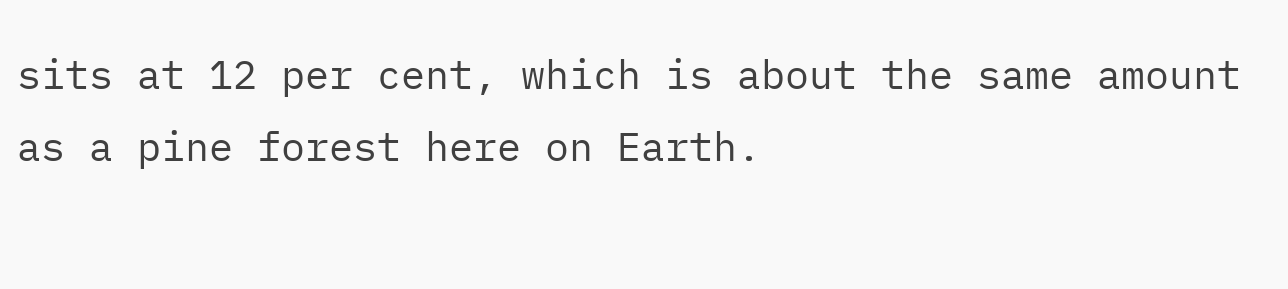sits at 12 per cent, which is about the same amount as a pine forest here on Earth.